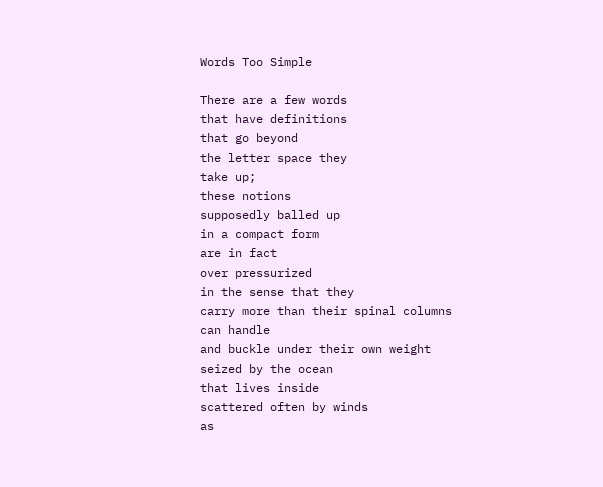Words Too Simple

There are a few words
that have definitions
that go beyond
the letter space they
take up;
these notions
supposedly balled up
in a compact form
are in fact
over pressurized
in the sense that they
carry more than their spinal columns
can handle
and buckle under their own weight
seized by the ocean
that lives inside
scattered often by winds
as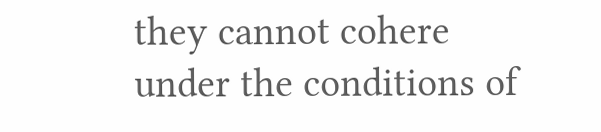they cannot cohere
under the conditions of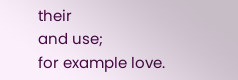their
and use;
for example love.